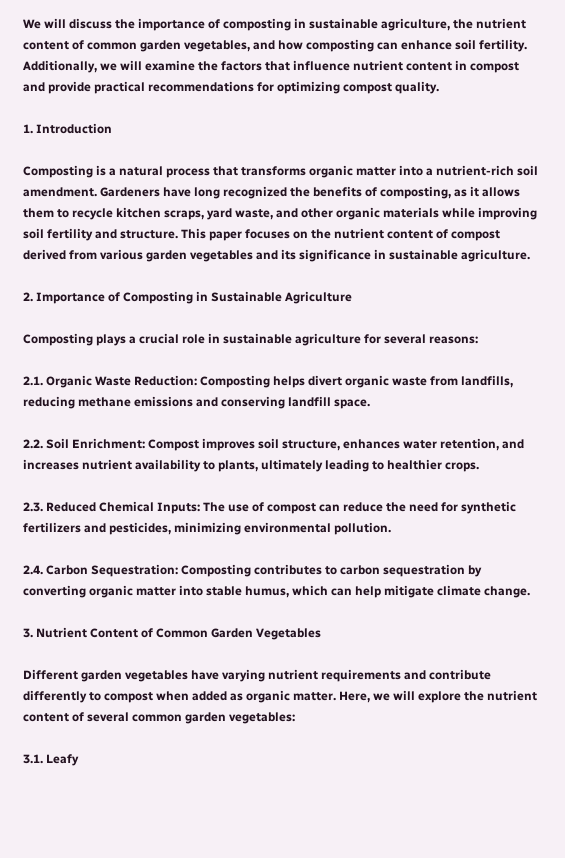We will discuss the importance of composting in sustainable agriculture, the nutrient content of common garden vegetables, and how composting can enhance soil fertility. Additionally, we will examine the factors that influence nutrient content in compost and provide practical recommendations for optimizing compost quality.

1. Introduction

Composting is a natural process that transforms organic matter into a nutrient-rich soil amendment. Gardeners have long recognized the benefits of composting, as it allows them to recycle kitchen scraps, yard waste, and other organic materials while improving soil fertility and structure. This paper focuses on the nutrient content of compost derived from various garden vegetables and its significance in sustainable agriculture.

2. Importance of Composting in Sustainable Agriculture

Composting plays a crucial role in sustainable agriculture for several reasons:

2.1. Organic Waste Reduction: Composting helps divert organic waste from landfills, reducing methane emissions and conserving landfill space.

2.2. Soil Enrichment: Compost improves soil structure, enhances water retention, and increases nutrient availability to plants, ultimately leading to healthier crops.

2.3. Reduced Chemical Inputs: The use of compost can reduce the need for synthetic fertilizers and pesticides, minimizing environmental pollution.

2.4. Carbon Sequestration: Composting contributes to carbon sequestration by converting organic matter into stable humus, which can help mitigate climate change.

3. Nutrient Content of Common Garden Vegetables

Different garden vegetables have varying nutrient requirements and contribute differently to compost when added as organic matter. Here, we will explore the nutrient content of several common garden vegetables:

3.1. Leafy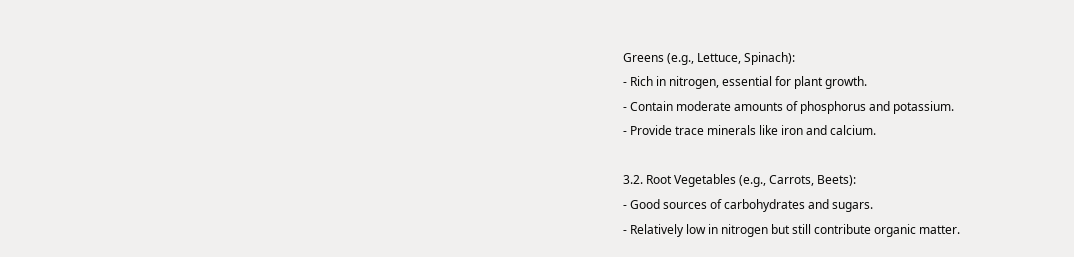Greens (e.g., Lettuce, Spinach):
- Rich in nitrogen, essential for plant growth.
- Contain moderate amounts of phosphorus and potassium.
- Provide trace minerals like iron and calcium.

3.2. Root Vegetables (e.g., Carrots, Beets):
- Good sources of carbohydrates and sugars.
- Relatively low in nitrogen but still contribute organic matter.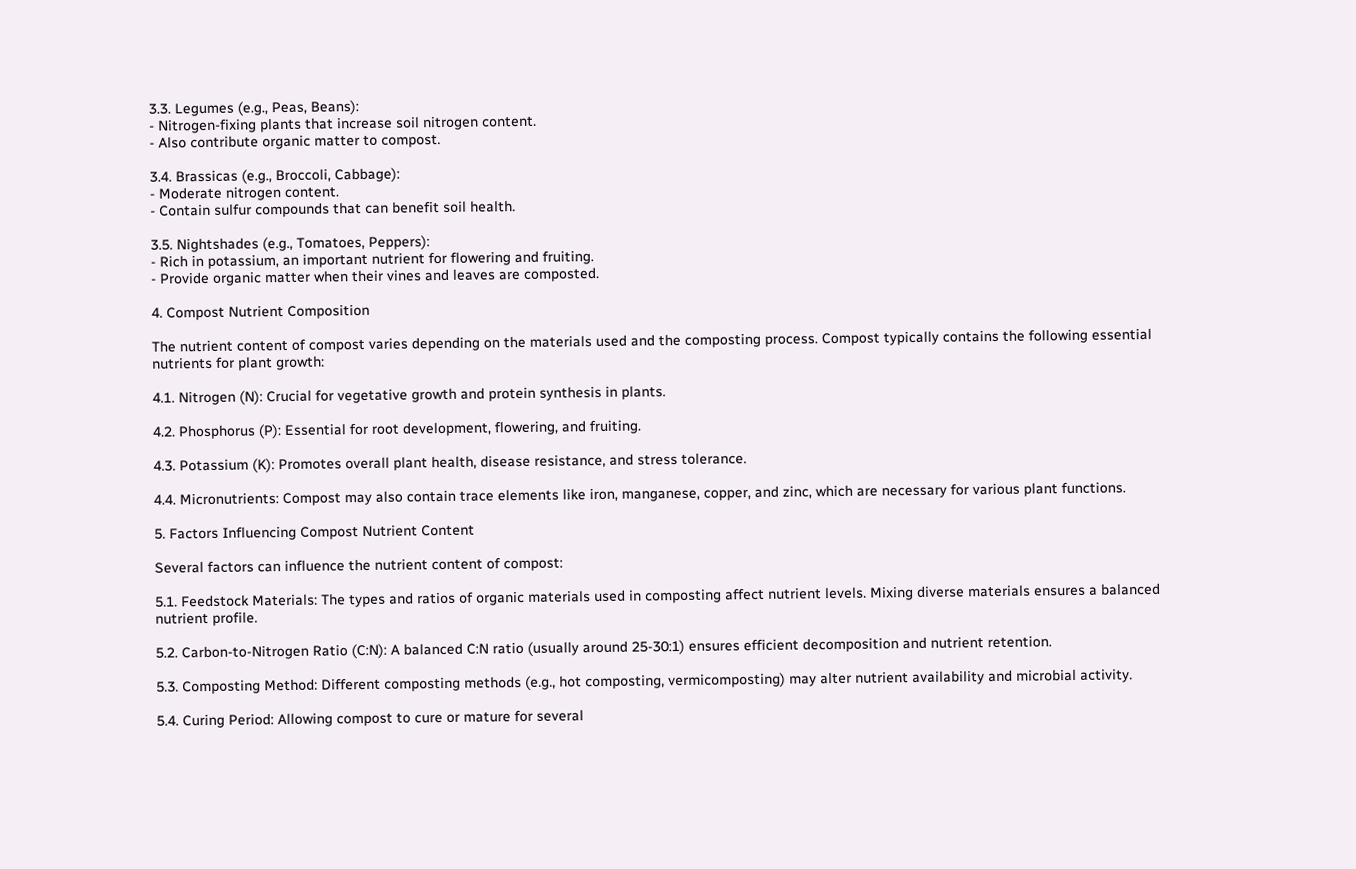3.3. Legumes (e.g., Peas, Beans):
- Nitrogen-fixing plants that increase soil nitrogen content.
- Also contribute organic matter to compost.

3.4. Brassicas (e.g., Broccoli, Cabbage):
- Moderate nitrogen content.
- Contain sulfur compounds that can benefit soil health.

3.5. Nightshades (e.g., Tomatoes, Peppers):
- Rich in potassium, an important nutrient for flowering and fruiting.
- Provide organic matter when their vines and leaves are composted.

4. Compost Nutrient Composition

The nutrient content of compost varies depending on the materials used and the composting process. Compost typically contains the following essential nutrients for plant growth:

4.1. Nitrogen (N): Crucial for vegetative growth and protein synthesis in plants.

4.2. Phosphorus (P): Essential for root development, flowering, and fruiting.

4.3. Potassium (K): Promotes overall plant health, disease resistance, and stress tolerance.

4.4. Micronutrients: Compost may also contain trace elements like iron, manganese, copper, and zinc, which are necessary for various plant functions.

5. Factors Influencing Compost Nutrient Content

Several factors can influence the nutrient content of compost:

5.1. Feedstock Materials: The types and ratios of organic materials used in composting affect nutrient levels. Mixing diverse materials ensures a balanced nutrient profile.

5.2. Carbon-to-Nitrogen Ratio (C:N): A balanced C:N ratio (usually around 25-30:1) ensures efficient decomposition and nutrient retention.

5.3. Composting Method: Different composting methods (e.g., hot composting, vermicomposting) may alter nutrient availability and microbial activity.

5.4. Curing Period: Allowing compost to cure or mature for several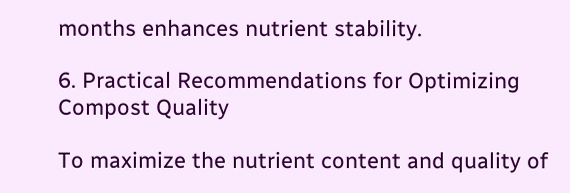months enhances nutrient stability.

6. Practical Recommendations for Optimizing Compost Quality

To maximize the nutrient content and quality of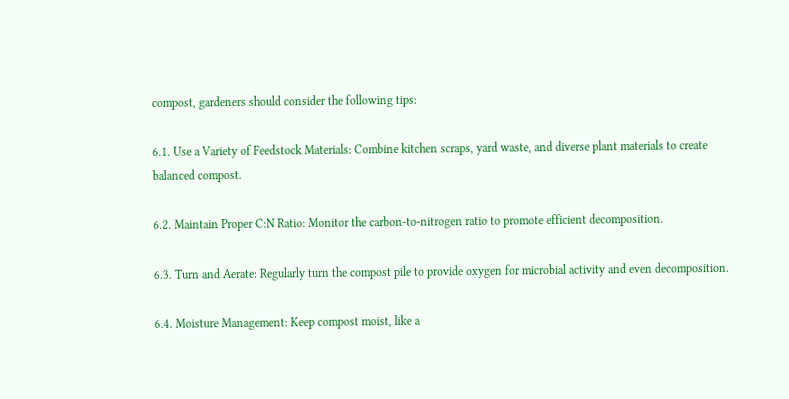compost, gardeners should consider the following tips:

6.1. Use a Variety of Feedstock Materials: Combine kitchen scraps, yard waste, and diverse plant materials to create balanced compost.

6.2. Maintain Proper C:N Ratio: Monitor the carbon-to-nitrogen ratio to promote efficient decomposition.

6.3. Turn and Aerate: Regularly turn the compost pile to provide oxygen for microbial activity and even decomposition.

6.4. Moisture Management: Keep compost moist, like a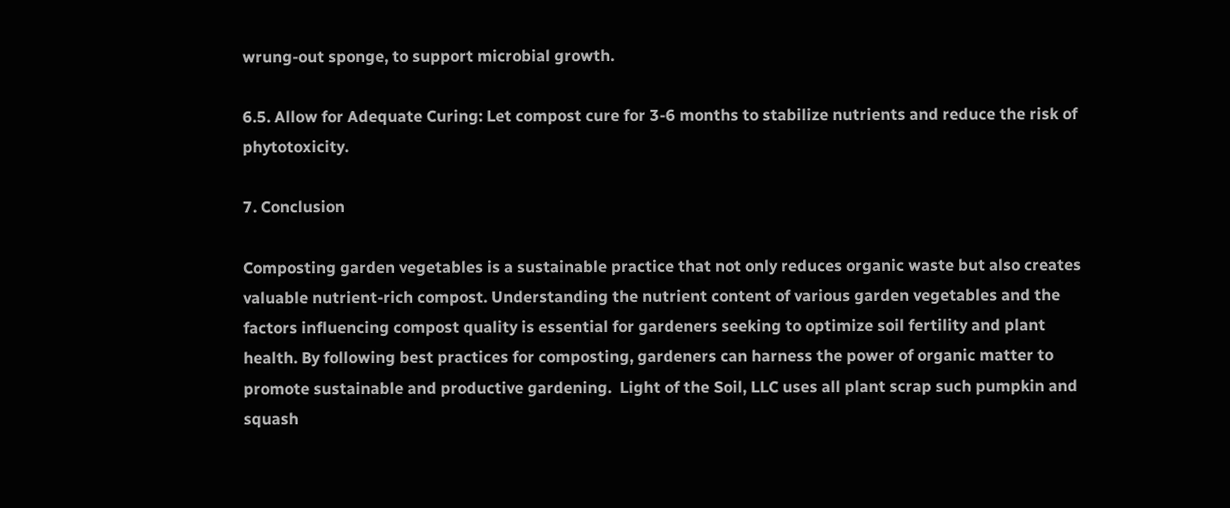wrung-out sponge, to support microbial growth.

6.5. Allow for Adequate Curing: Let compost cure for 3-6 months to stabilize nutrients and reduce the risk of phytotoxicity.

7. Conclusion

Composting garden vegetables is a sustainable practice that not only reduces organic waste but also creates valuable nutrient-rich compost. Understanding the nutrient content of various garden vegetables and the factors influencing compost quality is essential for gardeners seeking to optimize soil fertility and plant health. By following best practices for composting, gardeners can harness the power of organic matter to promote sustainable and productive gardening.  Light of the Soil, LLC uses all plant scrap such pumpkin and squash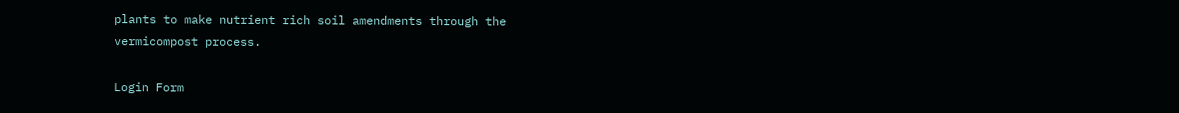plants to make nutrient rich soil amendments through the vermicompost process.

Login Form